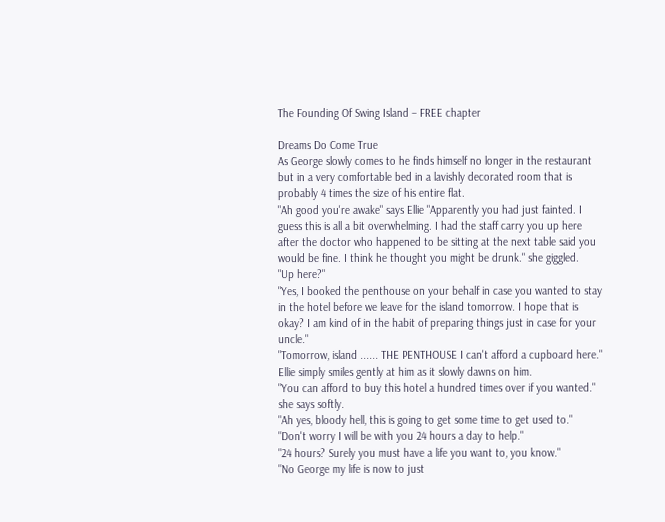The Founding Of Swing Island – FREE chapter

Dreams Do Come True
As George slowly comes to he finds himself no longer in the restaurant but in a very comfortable bed in a lavishly decorated room that is probably 4 times the size of his entire flat.
"Ah good you're awake" says Ellie "Apparently you had just fainted. I guess this is all a bit overwhelming. I had the staff carry you up here after the doctor who happened to be sitting at the next table said you would be fine. I think he thought you might be drunk." she giggled.
"Up here?"
"Yes, I booked the penthouse on your behalf in case you wanted to stay in the hotel before we leave for the island tomorrow. I hope that is okay? I am kind of in the habit of preparing things just in case for your uncle."
"Tomorrow, island ...... THE PENTHOUSE I can't afford a cupboard here."
Ellie simply smiles gently at him as it slowly dawns on him.
"You can afford to buy this hotel a hundred times over if you wanted." she says softly.
"Ah yes, bloody hell, this is going to get some time to get used to."
"Don't worry I will be with you 24 hours a day to help."
"24 hours? Surely you must have a life you want to, you know."
"No George my life is now to just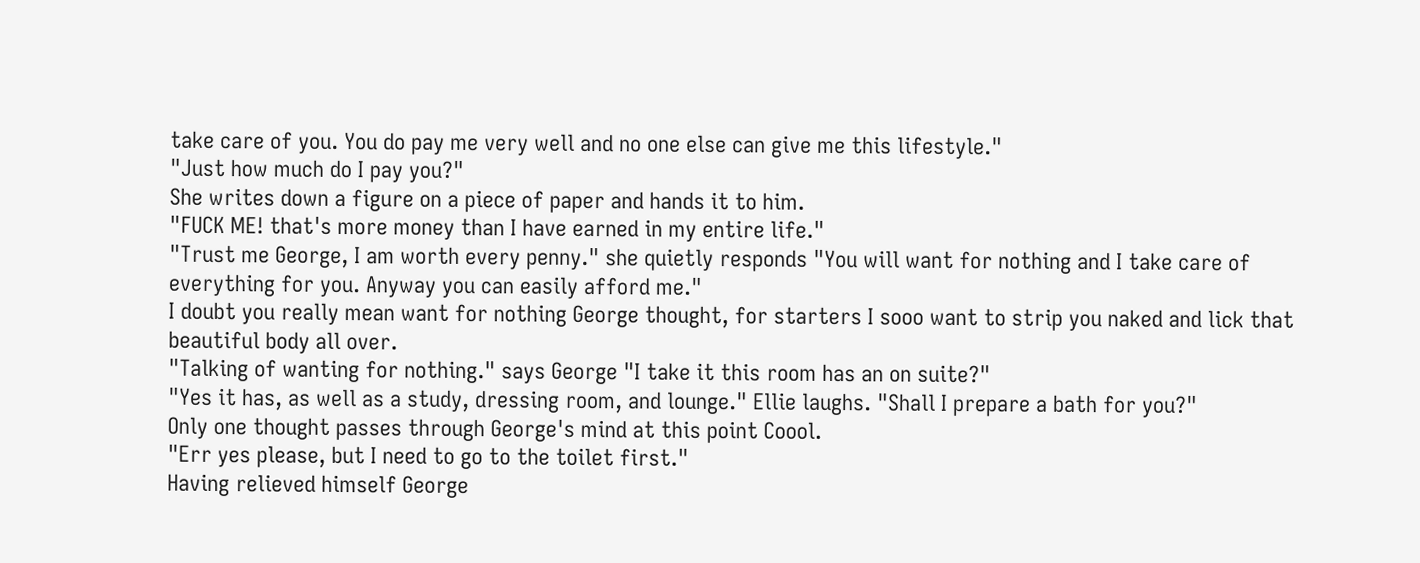take care of you. You do pay me very well and no one else can give me this lifestyle."
"Just how much do I pay you?"
She writes down a figure on a piece of paper and hands it to him.
"FUCK ME! that's more money than I have earned in my entire life."
"Trust me George, I am worth every penny." she quietly responds "You will want for nothing and I take care of everything for you. Anyway you can easily afford me."
I doubt you really mean want for nothing George thought, for starters I sooo want to strip you naked and lick that beautiful body all over.
"Talking of wanting for nothing." says George "I take it this room has an on suite?"
"Yes it has, as well as a study, dressing room, and lounge." Ellie laughs. "Shall I prepare a bath for you?"
Only one thought passes through George's mind at this point Coool.
"Err yes please, but I need to go to the toilet first."
Having relieved himself George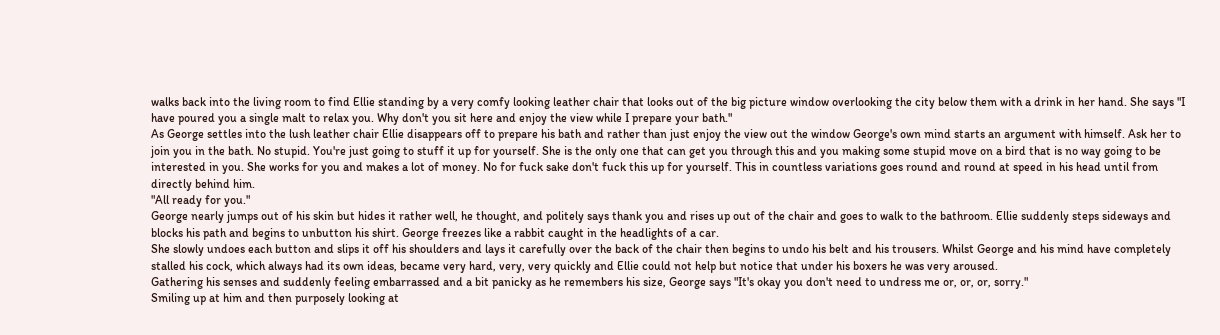walks back into the living room to find Ellie standing by a very comfy looking leather chair that looks out of the big picture window overlooking the city below them with a drink in her hand. She says "I have poured you a single malt to relax you. Why don't you sit here and enjoy the view while I prepare your bath."
As George settles into the lush leather chair Ellie disappears off to prepare his bath and rather than just enjoy the view out the window George's own mind starts an argument with himself. Ask her to join you in the bath. No stupid. You're just going to stuff it up for yourself. She is the only one that can get you through this and you making some stupid move on a bird that is no way going to be interested in you. She works for you and makes a lot of money. No for fuck sake don't fuck this up for yourself. This in countless variations goes round and round at speed in his head until from directly behind him.
"All ready for you."
George nearly jumps out of his skin but hides it rather well, he thought, and politely says thank you and rises up out of the chair and goes to walk to the bathroom. Ellie suddenly steps sideways and blocks his path and begins to unbutton his shirt. George freezes like a rabbit caught in the headlights of a car.
She slowly undoes each button and slips it off his shoulders and lays it carefully over the back of the chair then begins to undo his belt and his trousers. Whilst George and his mind have completely stalled his cock, which always had its own ideas, became very hard, very, very quickly and Ellie could not help but notice that under his boxers he was very aroused.
Gathering his senses and suddenly feeling embarrassed and a bit panicky as he remembers his size, George says "It's okay you don't need to undress me or, or, or, sorry."
Smiling up at him and then purposely looking at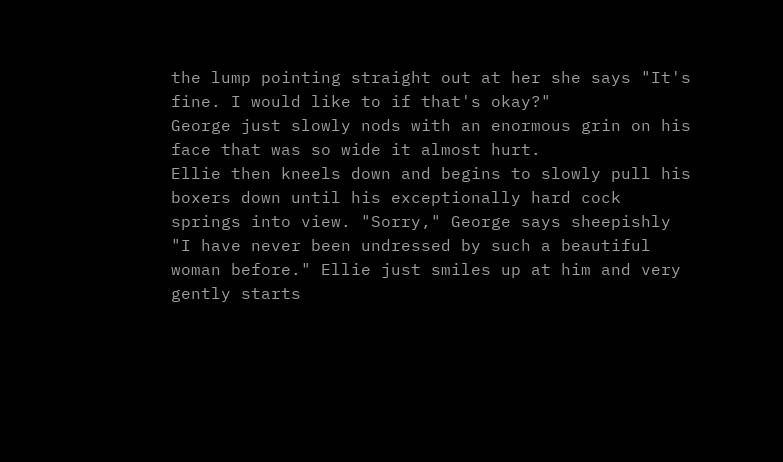the lump pointing straight out at her she says "It's fine. I would like to if that's okay?"
George just slowly nods with an enormous grin on his face that was so wide it almost hurt.
Ellie then kneels down and begins to slowly pull his boxers down until his exceptionally hard cock springs into view. "Sorry," George says sheepishly "I have never been undressed by such a beautiful woman before." Ellie just smiles up at him and very gently starts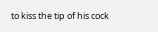to kiss the tip of his cock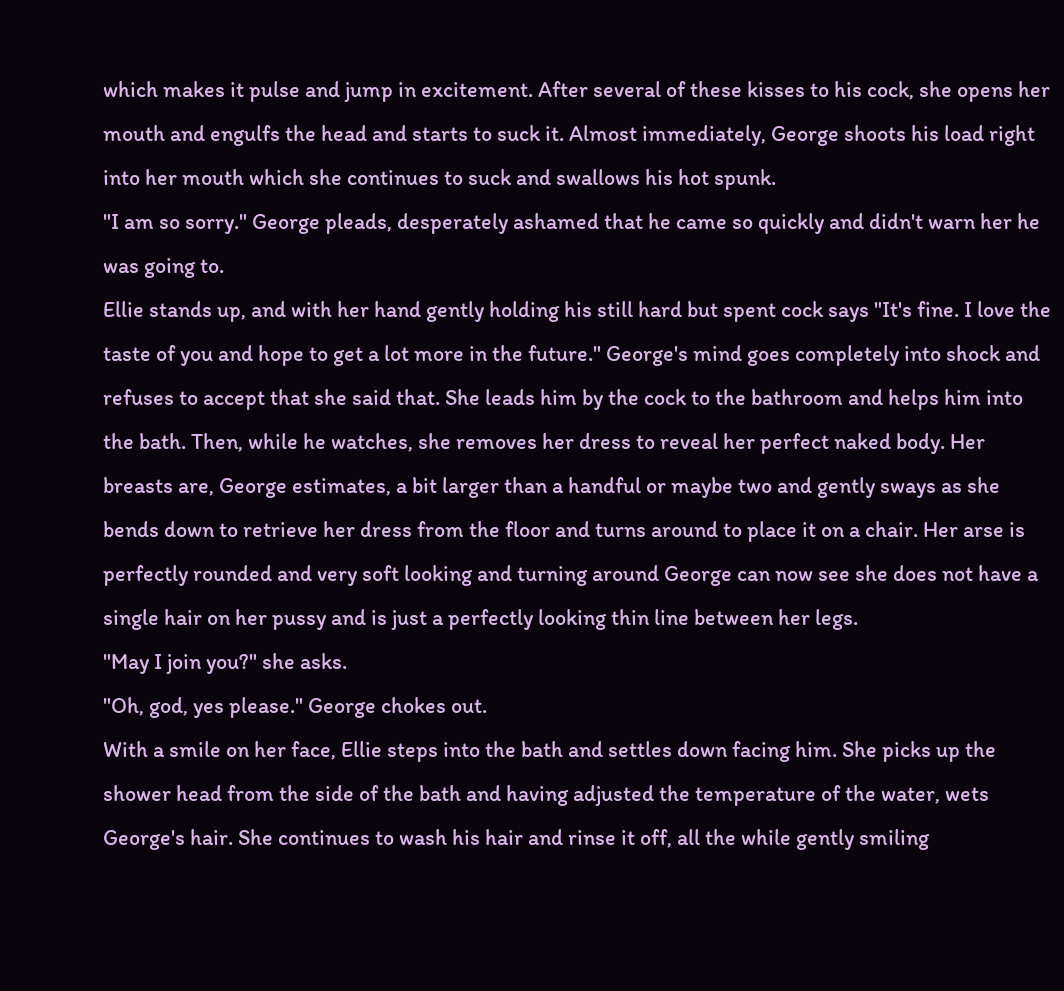which makes it pulse and jump in excitement. After several of these kisses to his cock, she opens her mouth and engulfs the head and starts to suck it. Almost immediately, George shoots his load right into her mouth which she continues to suck and swallows his hot spunk.
"I am so sorry." George pleads, desperately ashamed that he came so quickly and didn't warn her he was going to.
Ellie stands up, and with her hand gently holding his still hard but spent cock says "It's fine. I love the taste of you and hope to get a lot more in the future." George's mind goes completely into shock and refuses to accept that she said that. She leads him by the cock to the bathroom and helps him into the bath. Then, while he watches, she removes her dress to reveal her perfect naked body. Her breasts are, George estimates, a bit larger than a handful or maybe two and gently sways as she bends down to retrieve her dress from the floor and turns around to place it on a chair. Her arse is perfectly rounded and very soft looking and turning around George can now see she does not have a single hair on her pussy and is just a perfectly looking thin line between her legs.
"May I join you?" she asks.
"Oh, god, yes please." George chokes out.
With a smile on her face, Ellie steps into the bath and settles down facing him. She picks up the shower head from the side of the bath and having adjusted the temperature of the water, wets George's hair. She continues to wash his hair and rinse it off, all the while gently smiling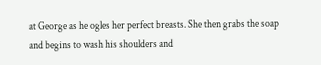at George as he ogles her perfect breasts. She then grabs the soap and begins to wash his shoulders and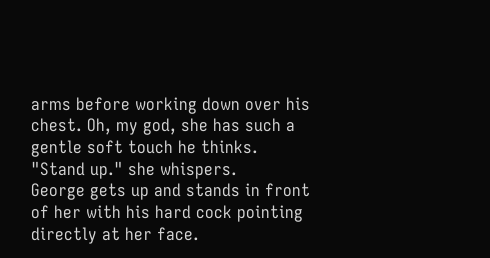arms before working down over his chest. Oh, my god, she has such a gentle soft touch he thinks.
"Stand up." she whispers.
George gets up and stands in front of her with his hard cock pointing directly at her face.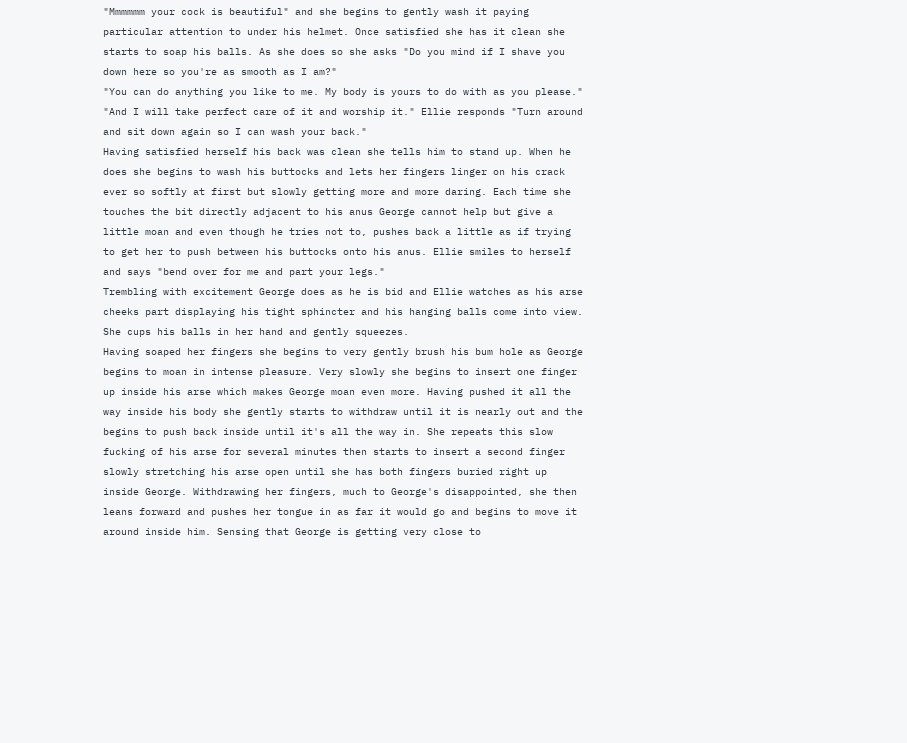"Mmmmmm your cock is beautiful" and she begins to gently wash it paying particular attention to under his helmet. Once satisfied she has it clean she starts to soap his balls. As she does so she asks "Do you mind if I shave you down here so you're as smooth as I am?"
"You can do anything you like to me. My body is yours to do with as you please."
"And I will take perfect care of it and worship it." Ellie responds "Turn around and sit down again so I can wash your back."
Having satisfied herself his back was clean she tells him to stand up. When he does she begins to wash his buttocks and lets her fingers linger on his crack ever so softly at first but slowly getting more and more daring. Each time she touches the bit directly adjacent to his anus George cannot help but give a little moan and even though he tries not to, pushes back a little as if trying to get her to push between his buttocks onto his anus. Ellie smiles to herself and says "bend over for me and part your legs."
Trembling with excitement George does as he is bid and Ellie watches as his arse cheeks part displaying his tight sphincter and his hanging balls come into view. She cups his balls in her hand and gently squeezes.
Having soaped her fingers she begins to very gently brush his bum hole as George begins to moan in intense pleasure. Very slowly she begins to insert one finger up inside his arse which makes George moan even more. Having pushed it all the way inside his body she gently starts to withdraw until it is nearly out and the begins to push back inside until it's all the way in. She repeats this slow fucking of his arse for several minutes then starts to insert a second finger slowly stretching his arse open until she has both fingers buried right up inside George. Withdrawing her fingers, much to George's disappointed, she then leans forward and pushes her tongue in as far it would go and begins to move it around inside him. Sensing that George is getting very close to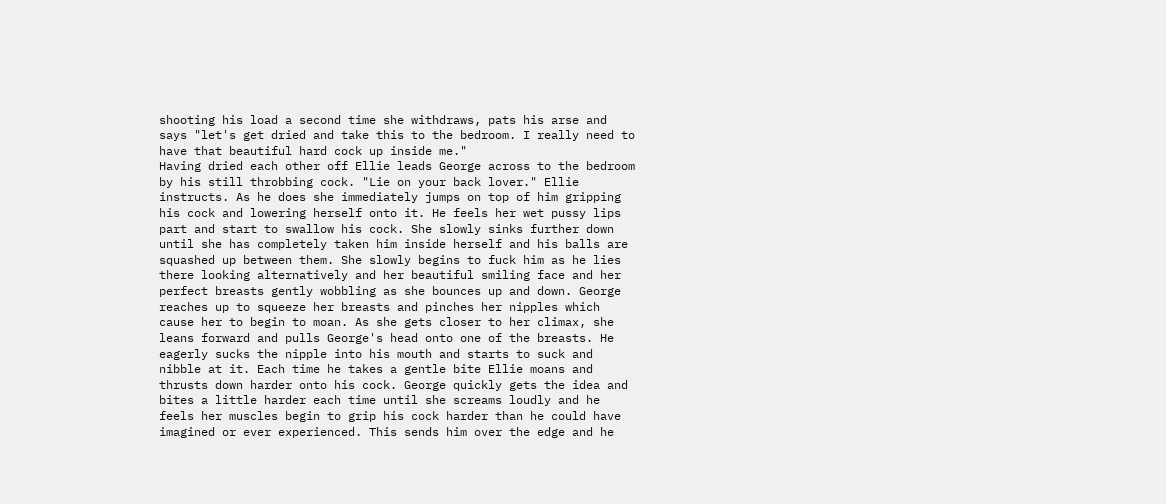shooting his load a second time she withdraws, pats his arse and says "let's get dried and take this to the bedroom. I really need to have that beautiful hard cock up inside me."
Having dried each other off Ellie leads George across to the bedroom by his still throbbing cock. "Lie on your back lover." Ellie instructs. As he does she immediately jumps on top of him gripping his cock and lowering herself onto it. He feels her wet pussy lips part and start to swallow his cock. She slowly sinks further down until she has completely taken him inside herself and his balls are squashed up between them. She slowly begins to fuck him as he lies there looking alternatively and her beautiful smiling face and her perfect breasts gently wobbling as she bounces up and down. George reaches up to squeeze her breasts and pinches her nipples which cause her to begin to moan. As she gets closer to her climax, she leans forward and pulls George's head onto one of the breasts. He eagerly sucks the nipple into his mouth and starts to suck and nibble at it. Each time he takes a gentle bite Ellie moans and thrusts down harder onto his cock. George quickly gets the idea and bites a little harder each time until she screams loudly and he feels her muscles begin to grip his cock harder than he could have imagined or ever experienced. This sends him over the edge and he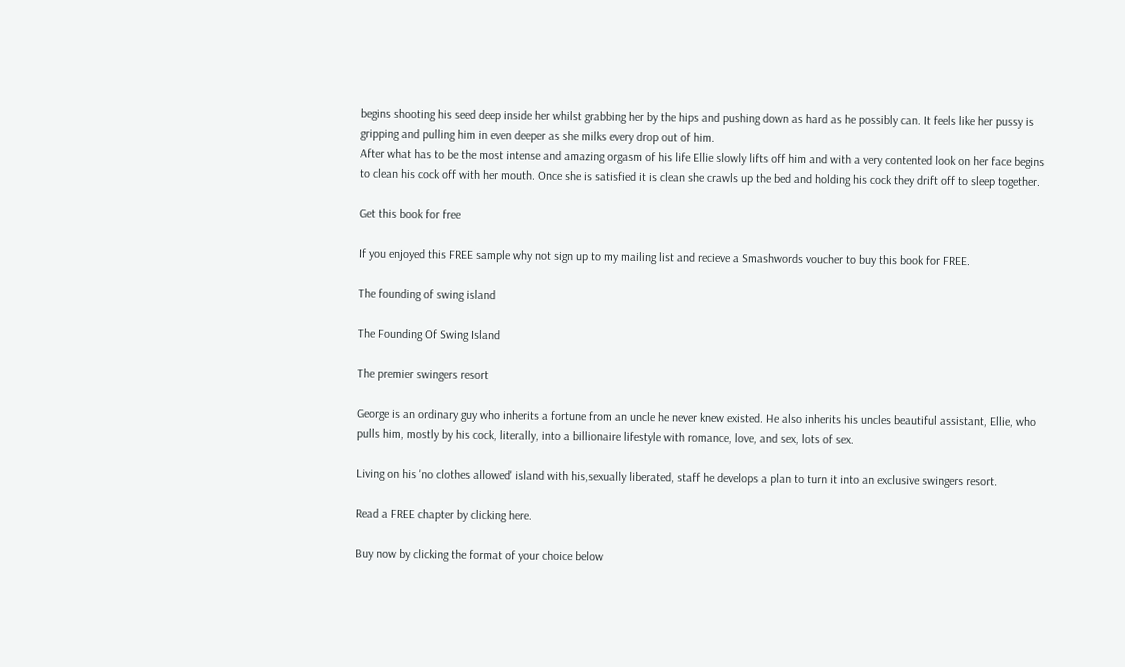begins shooting his seed deep inside her whilst grabbing her by the hips and pushing down as hard as he possibly can. It feels like her pussy is gripping and pulling him in even deeper as she milks every drop out of him.
After what has to be the most intense and amazing orgasm of his life Ellie slowly lifts off him and with a very contented look on her face begins to clean his cock off with her mouth. Once she is satisfied it is clean she crawls up the bed and holding his cock they drift off to sleep together.

Get this book for free

If you enjoyed this FREE sample why not sign up to my mailing list and recieve a Smashwords voucher to buy this book for FREE.

The founding of swing island

The Founding Of Swing Island

The premier swingers resort

George is an ordinary guy who inherits a fortune from an uncle he never knew existed. He also inherits his uncles beautiful assistant, Ellie, who pulls him, mostly by his cock, literally, into a billionaire lifestyle with romance, love, and sex, lots of sex.

Living on his 'no clothes allowed' island with his,sexually liberated, staff he develops a plan to turn it into an exclusive swingers resort.

Read a FREE chapter by clicking here.

Buy now by clicking the format of your choice below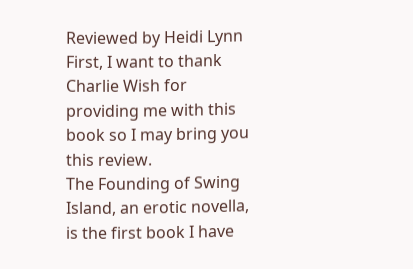Reviewed by Heidi Lynn
First, I want to thank Charlie Wish for providing me with this book so I may bring you this review.
The Founding of Swing Island, an erotic novella, is the first book I have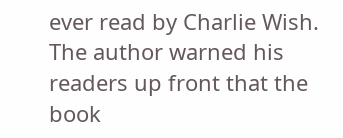ever read by Charlie Wish. The author warned his readers up front that the book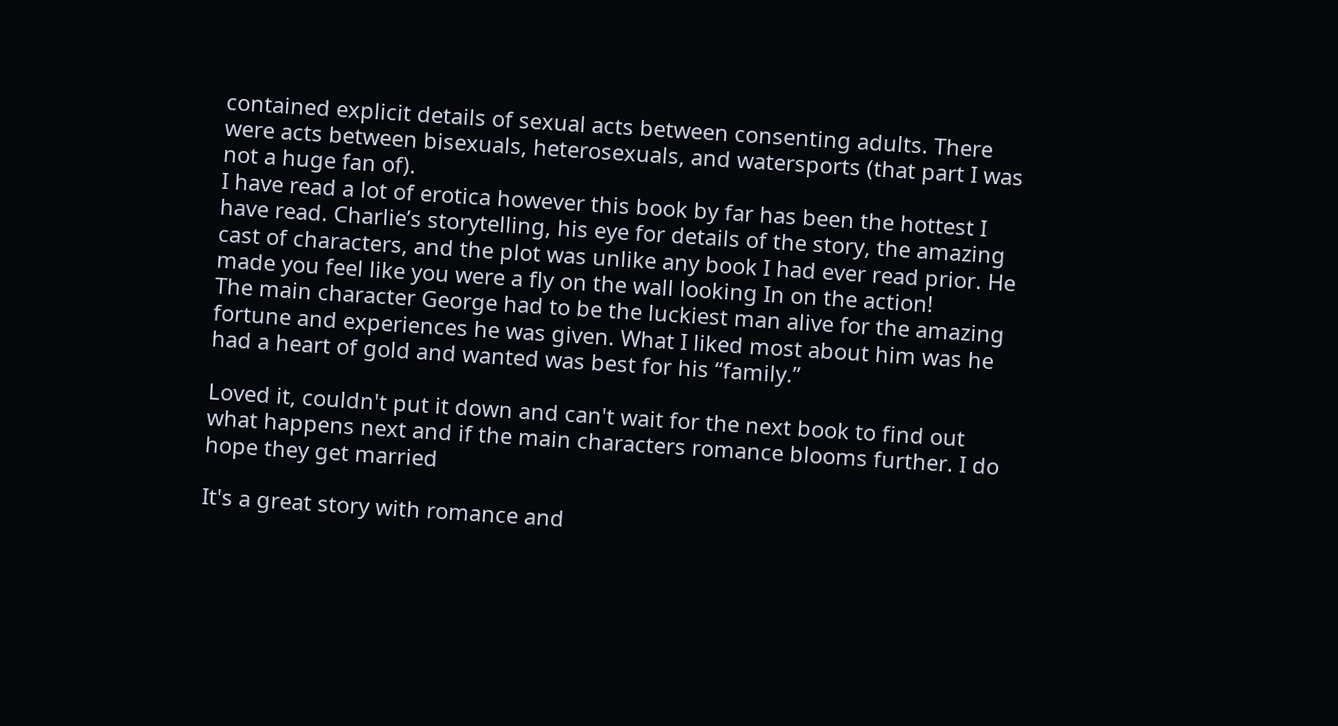contained explicit details of sexual acts between consenting adults. There were acts between bisexuals, heterosexuals, and watersports (that part I was not a huge fan of).
I have read a lot of erotica however this book by far has been the hottest I have read. Charlie’s storytelling, his eye for details of the story, the amazing cast of characters, and the plot was unlike any book I had ever read prior. He made you feel like you were a fly on the wall looking In on the action!
The main character George had to be the luckiest man alive for the amazing fortune and experiences he was given. What I liked most about him was he had a heart of gold and wanted was best for his “family.”

Loved it, couldn't put it down and can't wait for the next book to find out what happens next and if the main characters romance blooms further. I do hope they get married

It's a great story with romance and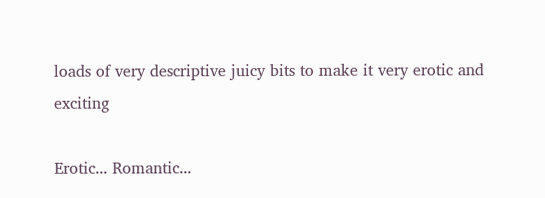loads of very descriptive juicy bits to make it very erotic and exciting

Erotic... Romantic...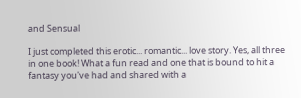and Sensual

I just completed this erotic... romantic... love story. Yes, all three in one book! What a fun read and one that is bound to hit a fantasy you've had and shared with a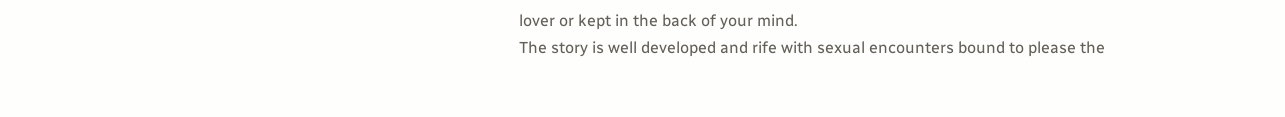lover or kept in the back of your mind.
The story is well developed and rife with sexual encounters bound to please the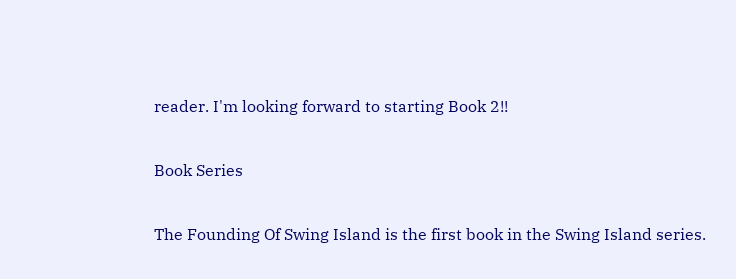reader. I'm looking forward to starting Book 2!!

Book Series

The Founding Of Swing Island is the first book in the Swing Island series.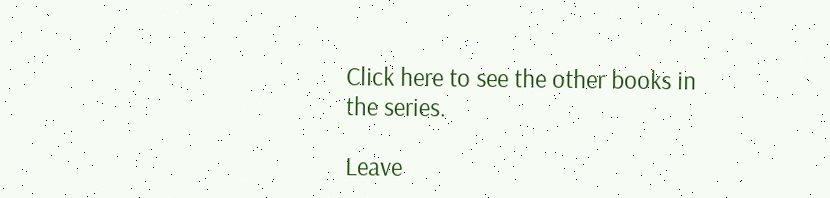Click here to see the other books in the series.

Leave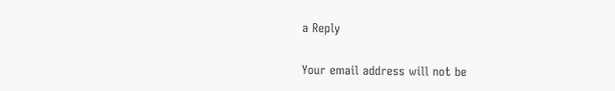a Reply

Your email address will not be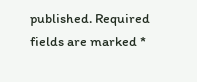published. Required fields are marked *